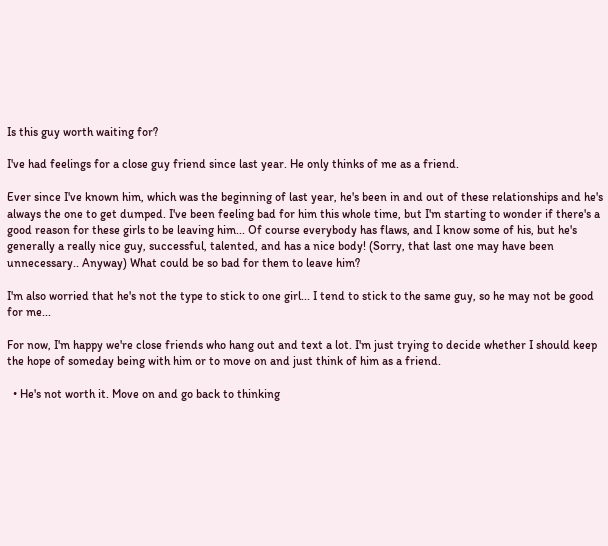Is this guy worth waiting for?

I've had feelings for a close guy friend since last year. He only thinks of me as a friend.

Ever since I've known him, which was the beginning of last year, he's been in and out of these relationships and he's always the one to get dumped. I've been feeling bad for him this whole time, but I'm starting to wonder if there's a good reason for these girls to be leaving him... Of course everybody has flaws, and I know some of his, but he's generally a really nice guy, successful, talented, and has a nice body! (Sorry, that last one may have been unnecessary.. Anyway) What could be so bad for them to leave him?

I'm also worried that he's not the type to stick to one girl... I tend to stick to the same guy, so he may not be good for me...

For now, I'm happy we're close friends who hang out and text a lot. I'm just trying to decide whether I should keep the hope of someday being with him or to move on and just think of him as a friend.

  • He's not worth it. Move on and go back to thinking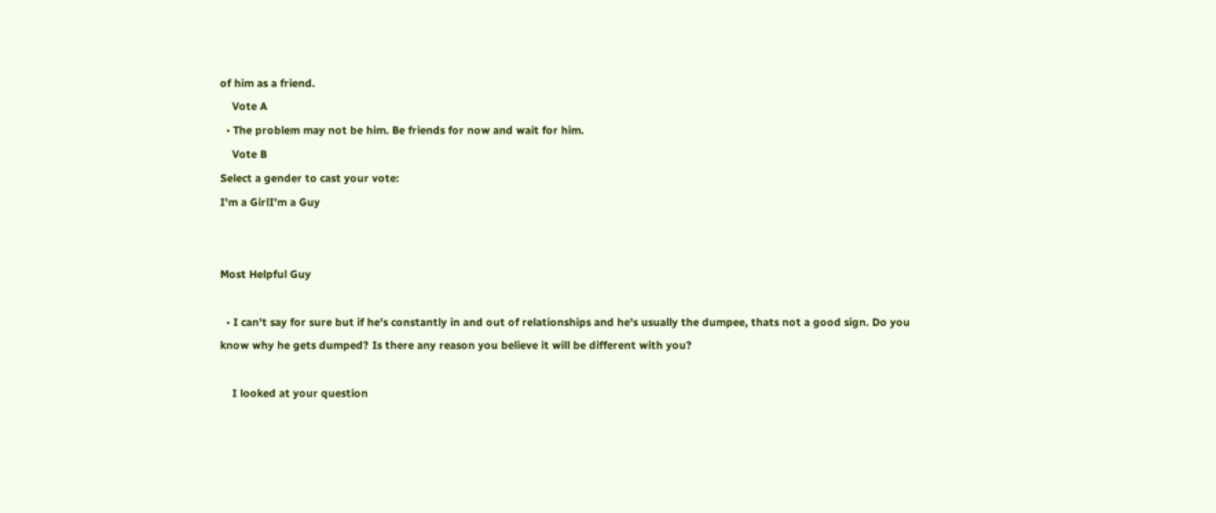of him as a friend.
    Vote A
  • The problem may not be him. Be friends for now and wait for him.
    Vote B
Select a gender to cast your vote:
I'm a GirlI'm a Guy


Most Helpful Guy

  • I can't say for sure but if he's constantly in and out of relationships and he's usually the dumpee, thats not a good sign. Do you know why he gets dumped? Is there any reason you believe it will be different with you?

    I looked at your question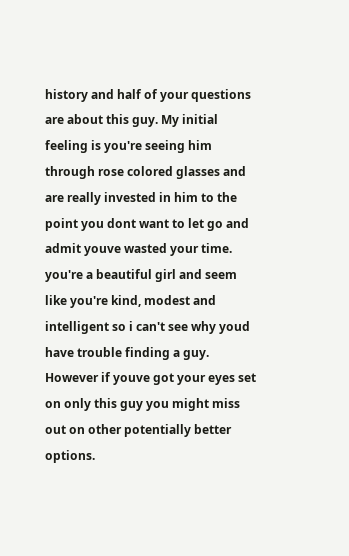history and half of your questions are about this guy. My initial feeling is you're seeing him through rose colored glasses and are really invested in him to the point you dont want to let go and admit youve wasted your time. you're a beautiful girl and seem like you're kind, modest and intelligent so i can't see why youd have trouble finding a guy. However if youve got your eyes set on only this guy you might miss out on other potentially better options.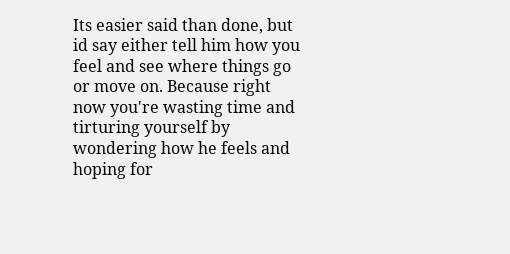Its easier said than done, but id say either tell him how you feel and see where things go or move on. Because right now you're wasting time and tirturing yourself by wondering how he feels and hoping for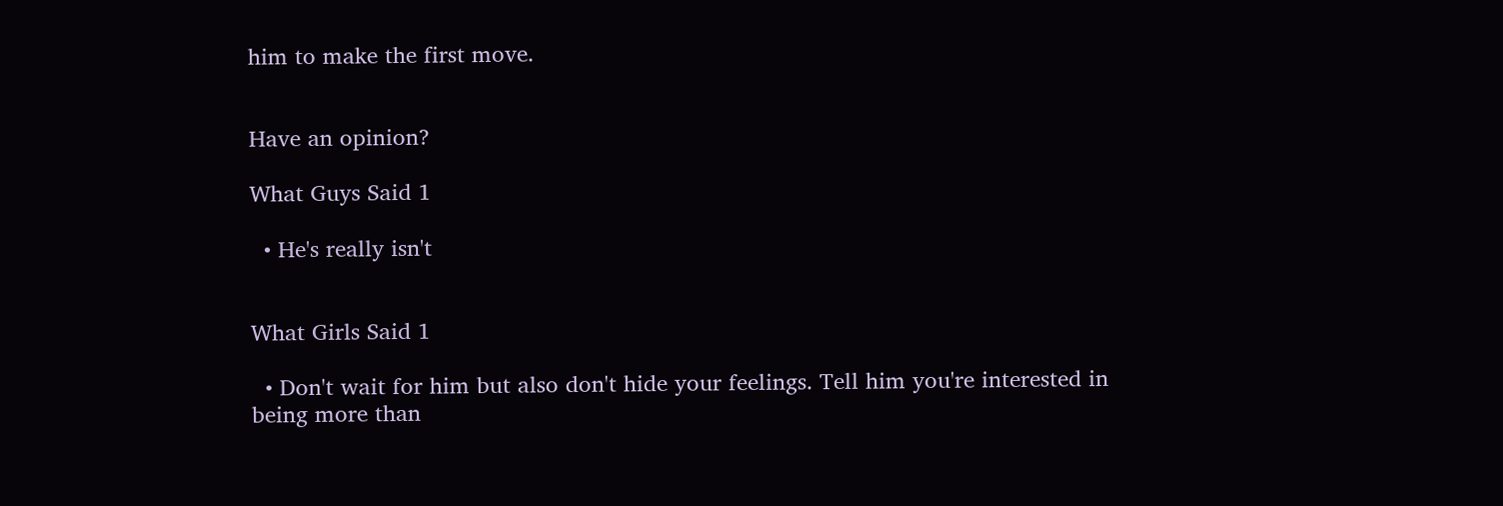him to make the first move.


Have an opinion?

What Guys Said 1

  • He's really isn't


What Girls Said 1

  • Don't wait for him but also don't hide your feelings. Tell him you're interested in being more than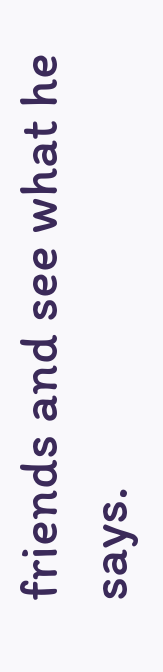friends and see what he says.